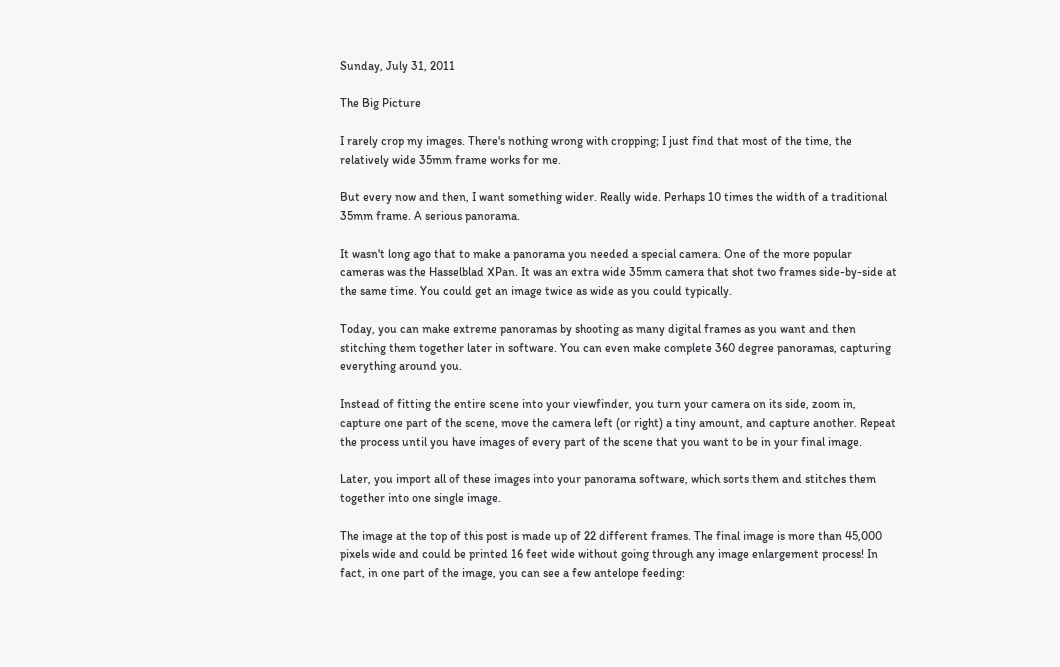Sunday, July 31, 2011

The Big Picture

I rarely crop my images. There's nothing wrong with cropping; I just find that most of the time, the relatively wide 35mm frame works for me.

But every now and then, I want something wider. Really wide. Perhaps 10 times the width of a traditional 35mm frame. A serious panorama.

It wasn't long ago that to make a panorama you needed a special camera. One of the more popular cameras was the Hasselblad XPan. It was an extra wide 35mm camera that shot two frames side-by-side at the same time. You could get an image twice as wide as you could typically.

Today, you can make extreme panoramas by shooting as many digital frames as you want and then stitching them together later in software. You can even make complete 360 degree panoramas, capturing everything around you.

Instead of fitting the entire scene into your viewfinder, you turn your camera on its side, zoom in, capture one part of the scene, move the camera left (or right) a tiny amount, and capture another. Repeat the process until you have images of every part of the scene that you want to be in your final image.

Later, you import all of these images into your panorama software, which sorts them and stitches them together into one single image.

The image at the top of this post is made up of 22 different frames. The final image is more than 45,000 pixels wide and could be printed 16 feet wide without going through any image enlargement process! In fact, in one part of the image, you can see a few antelope feeding: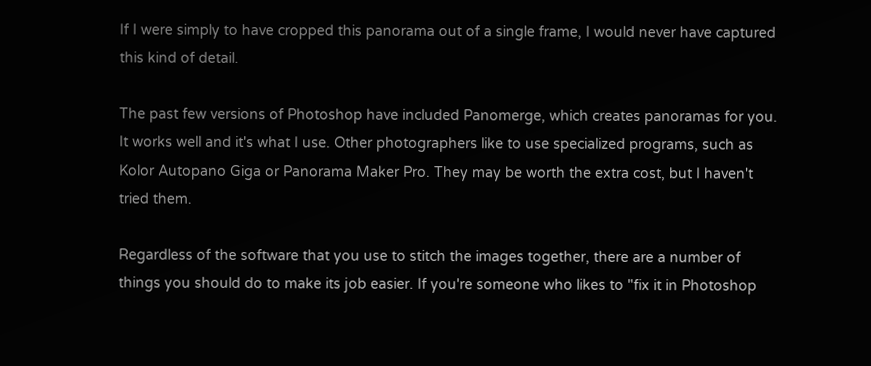If I were simply to have cropped this panorama out of a single frame, I would never have captured this kind of detail.

The past few versions of Photoshop have included Panomerge, which creates panoramas for you. It works well and it's what I use. Other photographers like to use specialized programs, such as Kolor Autopano Giga or Panorama Maker Pro. They may be worth the extra cost, but I haven't tried them.

Regardless of the software that you use to stitch the images together, there are a number of things you should do to make its job easier. If you're someone who likes to "fix it in Photoshop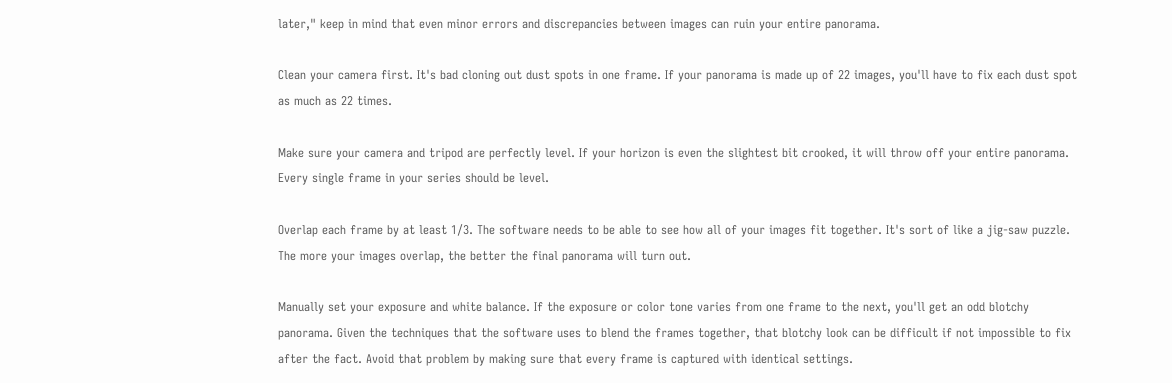later," keep in mind that even minor errors and discrepancies between images can ruin your entire panorama.

Clean your camera first. It's bad cloning out dust spots in one frame. If your panorama is made up of 22 images, you'll have to fix each dust spot as much as 22 times.

Make sure your camera and tripod are perfectly level. If your horizon is even the slightest bit crooked, it will throw off your entire panorama. Every single frame in your series should be level.

Overlap each frame by at least 1/3. The software needs to be able to see how all of your images fit together. It's sort of like a jig-saw puzzle. The more your images overlap, the better the final panorama will turn out.

Manually set your exposure and white balance. If the exposure or color tone varies from one frame to the next, you'll get an odd blotchy panorama. Given the techniques that the software uses to blend the frames together, that blotchy look can be difficult if not impossible to fix after the fact. Avoid that problem by making sure that every frame is captured with identical settings.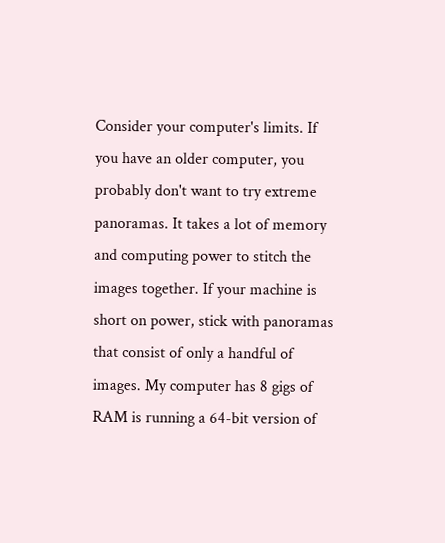Consider your computer's limits. If you have an older computer, you probably don't want to try extreme panoramas. It takes a lot of memory and computing power to stitch the images together. If your machine is short on power, stick with panoramas that consist of only a handful of images. My computer has 8 gigs of RAM is running a 64-bit version of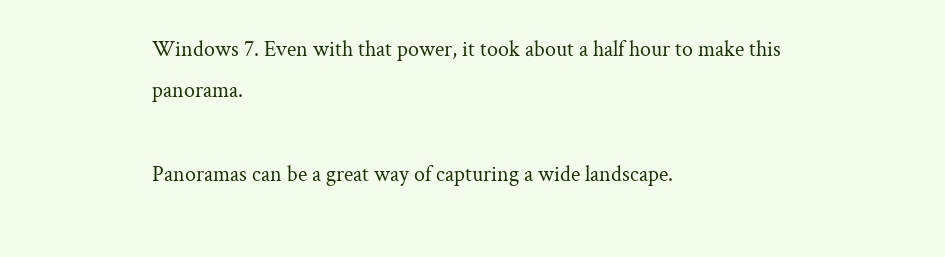Windows 7. Even with that power, it took about a half hour to make this panorama.

Panoramas can be a great way of capturing a wide landscape.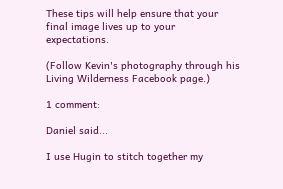These tips will help ensure that your final image lives up to your expectations.

(Follow Kevin's photography through his Living Wilderness Facebook page.)

1 comment:

Daniel said...

I use Hugin to stitch together my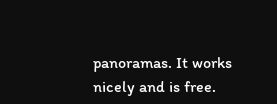panoramas. It works nicely and is free.